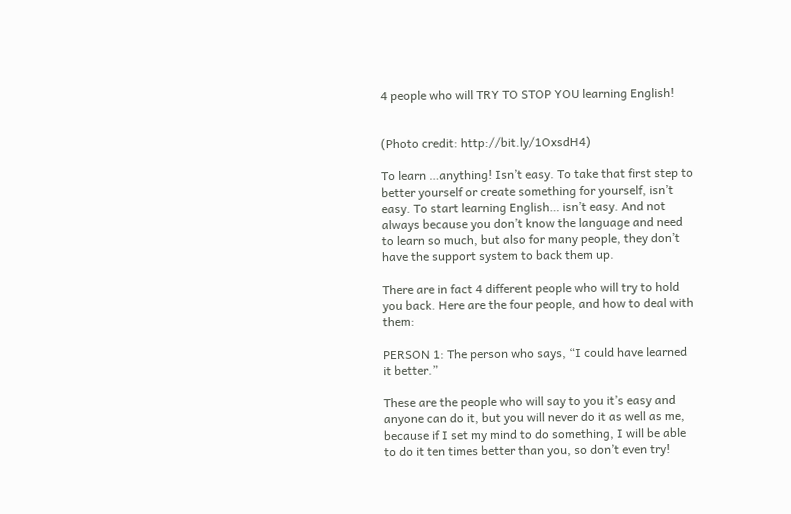4 people who will TRY TO STOP YOU learning English!


(Photo credit: http://bit.ly/1OxsdH4)

To learn …anything! Isn’t easy. To take that first step to better yourself or create something for yourself, isn’t easy. To start learning English… isn’t easy. And not always because you don’t know the language and need to learn so much, but also for many people, they don’t have the support system to back them up.

There are in fact 4 different people who will try to hold you back. Here are the four people, and how to deal with them:

PERSON 1: The person who says, “I could have learned it better.”

These are the people who will say to you it’s easy and anyone can do it, but you will never do it as well as me, because if I set my mind to do something, I will be able to do it ten times better than you, so don’t even try!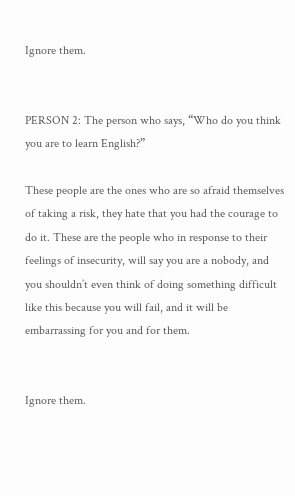Ignore them.


PERSON 2: The person who says, “Who do you think you are to learn English?”

These people are the ones who are so afraid themselves of taking a risk, they hate that you had the courage to do it. These are the people who in response to their feelings of insecurity, will say you are a nobody, and you shouldn’t even think of doing something difficult like this because you will fail, and it will be embarrassing for you and for them.


Ignore them.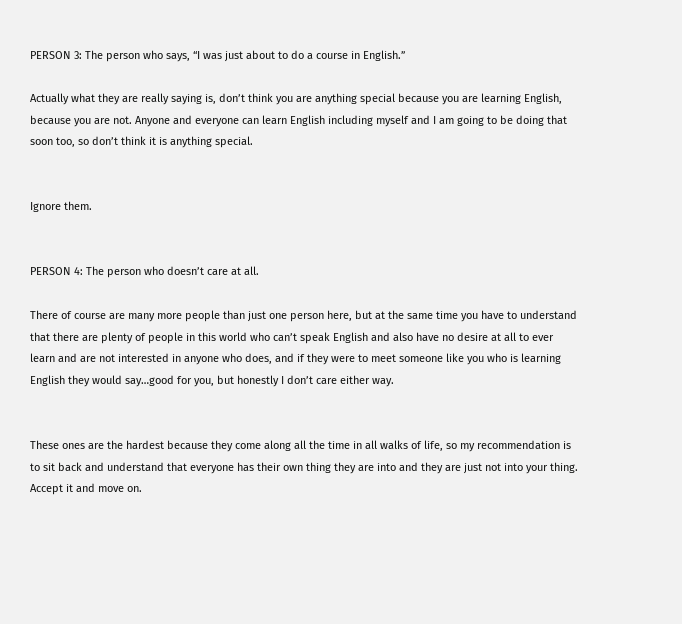PERSON 3: The person who says, “I was just about to do a course in English.”

Actually what they are really saying is, don’t think you are anything special because you are learning English, because you are not. Anyone and everyone can learn English including myself and I am going to be doing that soon too, so don’t think it is anything special.


Ignore them.


PERSON 4: The person who doesn’t care at all.

There of course are many more people than just one person here, but at the same time you have to understand that there are plenty of people in this world who can’t speak English and also have no desire at all to ever learn and are not interested in anyone who does, and if they were to meet someone like you who is learning English they would say…good for you, but honestly I don’t care either way.


These ones are the hardest because they come along all the time in all walks of life, so my recommendation is to sit back and understand that everyone has their own thing they are into and they are just not into your thing. Accept it and move on.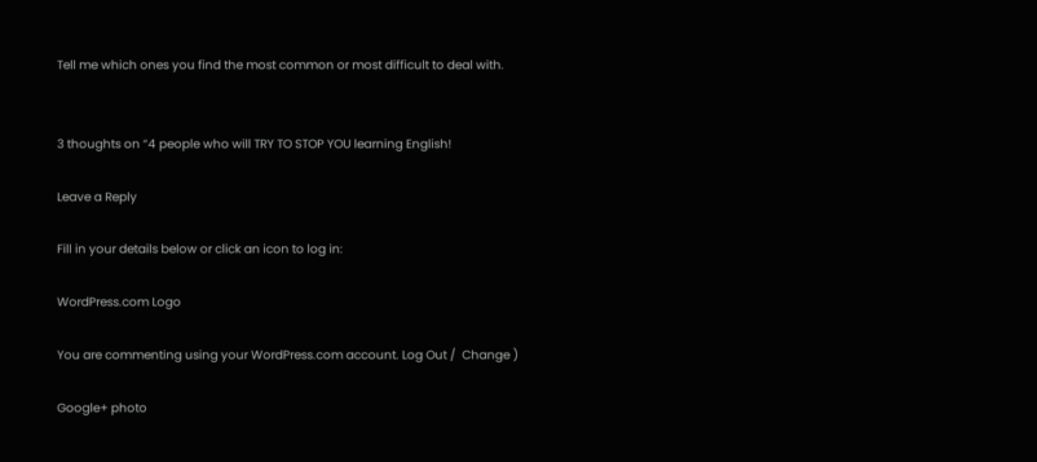Tell me which ones you find the most common or most difficult to deal with.


3 thoughts on “4 people who will TRY TO STOP YOU learning English!

Leave a Reply

Fill in your details below or click an icon to log in:

WordPress.com Logo

You are commenting using your WordPress.com account. Log Out /  Change )

Google+ photo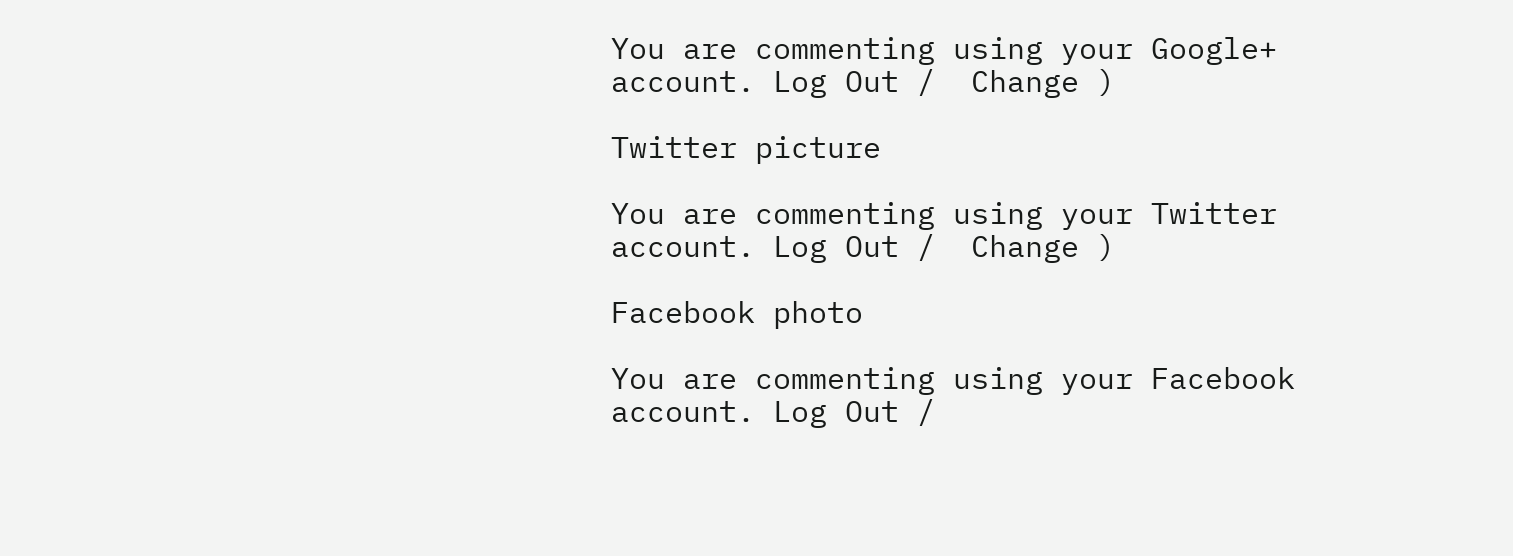You are commenting using your Google+ account. Log Out /  Change )

Twitter picture

You are commenting using your Twitter account. Log Out /  Change )

Facebook photo

You are commenting using your Facebook account. Log Out /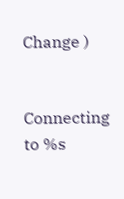Change )


Connecting to %s